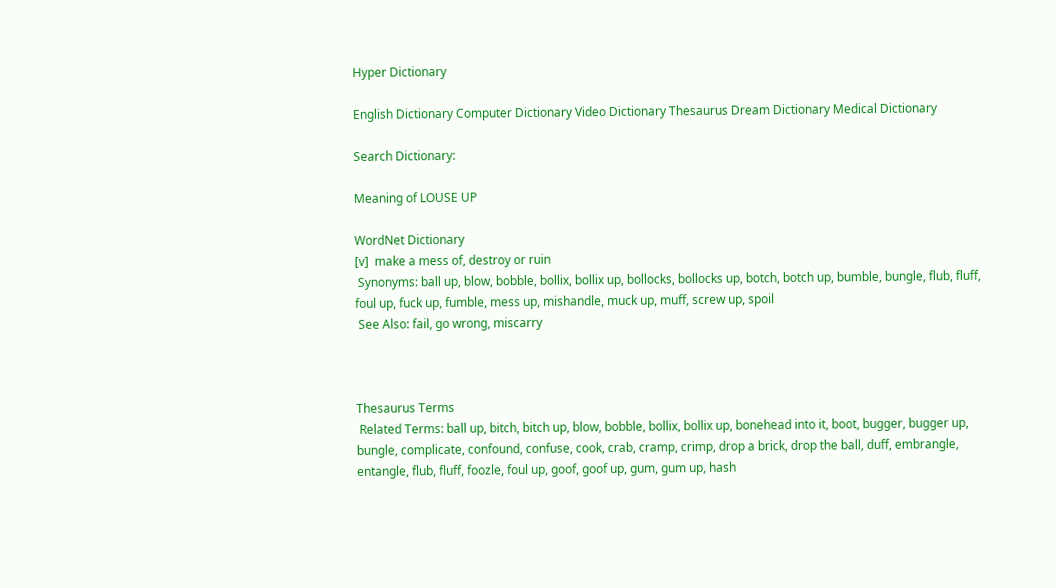Hyper Dictionary

English Dictionary Computer Dictionary Video Dictionary Thesaurus Dream Dictionary Medical Dictionary

Search Dictionary:

Meaning of LOUSE UP

WordNet Dictionary
[v]  make a mess of, destroy or ruin
 Synonyms: ball up, blow, bobble, bollix, bollix up, bollocks, bollocks up, botch, botch up, bumble, bungle, flub, fluff, foul up, fuck up, fumble, mess up, mishandle, muck up, muff, screw up, spoil
 See Also: fail, go wrong, miscarry



Thesaurus Terms
 Related Terms: ball up, bitch, bitch up, blow, bobble, bollix, bollix up, bonehead into it, boot, bugger, bugger up, bungle, complicate, confound, confuse, cook, crab, cramp, crimp, drop a brick, drop the ball, duff, embrangle, entangle, flub, fluff, foozle, foul up, goof, goof up, gum, gum up, hash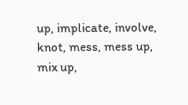up, implicate, involve, knot, mess, mess up, mix up,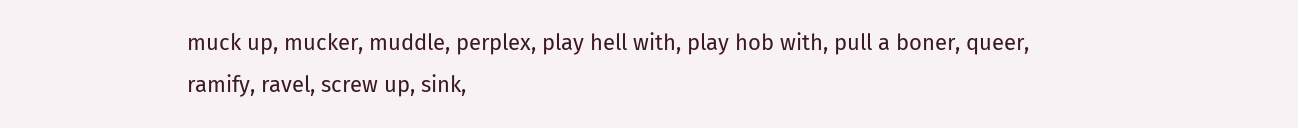muck up, mucker, muddle, perplex, play hell with, play hob with, pull a boner, queer, ramify, ravel, screw up, sink,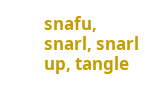snafu, snarl, snarl up, tangle